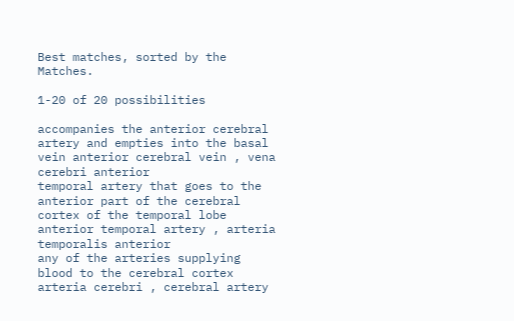Best matches, sorted by the Matches.

1-20 of 20 possibilities

accompanies the anterior cerebral artery and empties into the basal vein anterior cerebral vein , vena cerebri anterior
temporal artery that goes to the anterior part of the cerebral cortex of the temporal lobe anterior temporal artery , arteria temporalis anterior
any of the arteries supplying blood to the cerebral cortex arteria cerebri , cerebral artery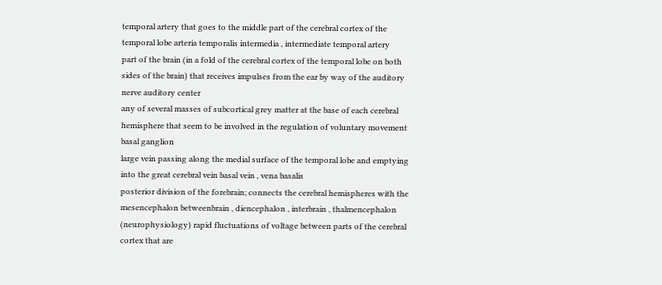temporal artery that goes to the middle part of the cerebral cortex of the temporal lobe arteria temporalis intermedia , intermediate temporal artery
part of the brain (in a fold of the cerebral cortex of the temporal lobe on both sides of the brain) that receives impulses from the ear by way of the auditory nerve auditory center
any of several masses of subcortical grey matter at the base of each cerebral hemisphere that seem to be involved in the regulation of voluntary movement basal ganglion
large vein passing along the medial surface of the temporal lobe and emptying into the great cerebral vein basal vein , vena basalis
posterior division of the forebrain; connects the cerebral hemispheres with the mesencephalon betweenbrain , diencephalon , interbrain , thalmencephalon
(neurophysiology) rapid fluctuations of voltage between parts of the cerebral cortex that are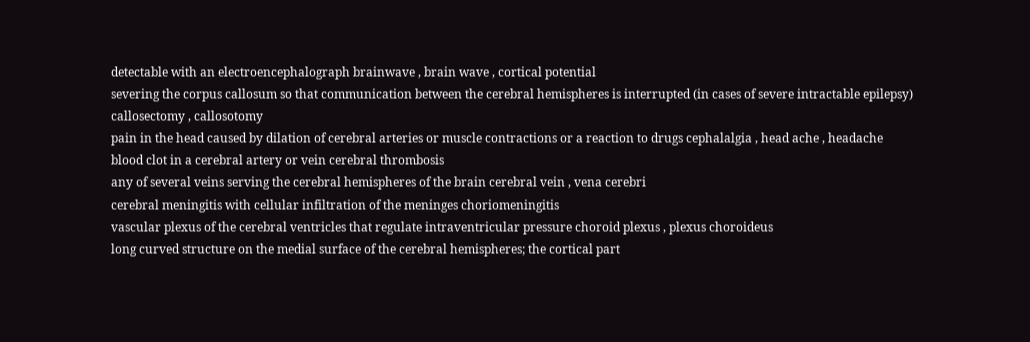detectable with an electroencephalograph brainwave , brain wave , cortical potential
severing the corpus callosum so that communication between the cerebral hemispheres is interrupted (in cases of severe intractable epilepsy) callosectomy , callosotomy
pain in the head caused by dilation of cerebral arteries or muscle contractions or a reaction to drugs cephalalgia , head ache , headache
blood clot in a cerebral artery or vein cerebral thrombosis
any of several veins serving the cerebral hemispheres of the brain cerebral vein , vena cerebri
cerebral meningitis with cellular infiltration of the meninges choriomeningitis
vascular plexus of the cerebral ventricles that regulate intraventricular pressure choroid plexus , plexus choroideus
long curved structure on the medial surface of the cerebral hemispheres; the cortical part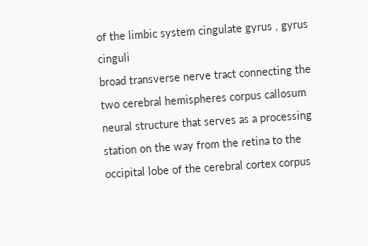of the limbic system cingulate gyrus , gyrus cinguli
broad transverse nerve tract connecting the two cerebral hemispheres corpus callosum
neural structure that serves as a processing station on the way from the retina to the occipital lobe of the cerebral cortex corpus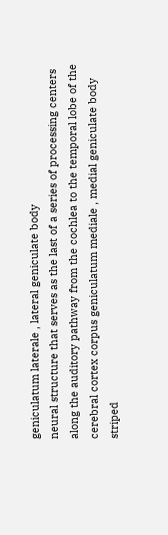geniculatum laterale , lateral geniculate body
neural structure that serves as the last of a series of processing centers along the auditory pathway from the cochlea to the temporal lobe of the cerebral cortex corpus geniculatum mediale , medial geniculate body
striped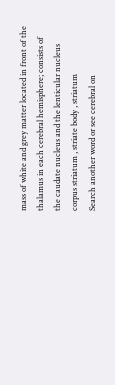mass of white and grey matter located in front of the thalamus in each cerebral hemisphere; consists of the caudate nucleus and the lenticular nucleus corpus striatum , striate body , striatum
Search another word or see cerebral on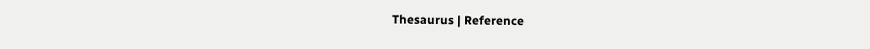Thesaurus | Reference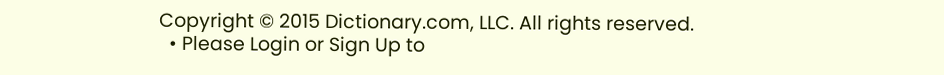Copyright © 2015 Dictionary.com, LLC. All rights reserved.
  • Please Login or Sign Up to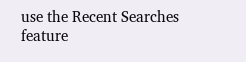use the Recent Searches feature